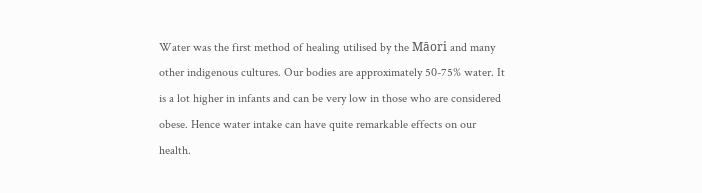Water was the first method of healing utilised by the Māori and many other indigenous cultures. Our bodies are approximately 50-75% water. It is a lot higher in infants and can be very low in those who are considered obese. Hence water intake can have quite remarkable effects on our health.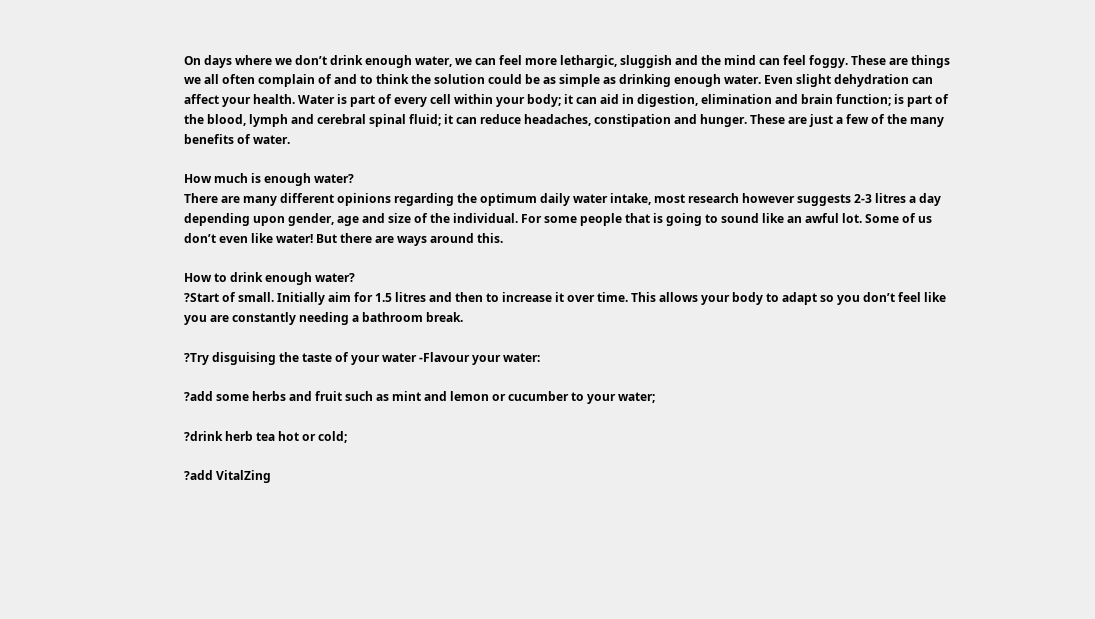On days where we don’t drink enough water, we can feel more lethargic, sluggish and the mind can feel foggy. These are things we all often complain of and to think the solution could be as simple as drinking enough water. Even slight dehydration can affect your health. Water is part of every cell within your body; it can aid in digestion, elimination and brain function; is part of the blood, lymph and cerebral spinal fluid; it can reduce headaches, constipation and hunger. These are just a few of the many benefits of water.

How much is enough water?
There are many different opinions regarding the optimum daily water intake, most research however suggests 2-3 litres a day depending upon gender, age and size of the individual. For some people that is going to sound like an awful lot. Some of us don’t even like water! But there are ways around this.

How to drink enough water?
?Start of small. Initially aim for 1.5 litres and then to increase it over time. This allows your body to adapt so you don’t feel like you are constantly needing a bathroom break.

?Try disguising the taste of your water -Flavour your water:

?add some herbs and fruit such as mint and lemon or cucumber to your water;

?drink herb tea hot or cold;

?add VitalZing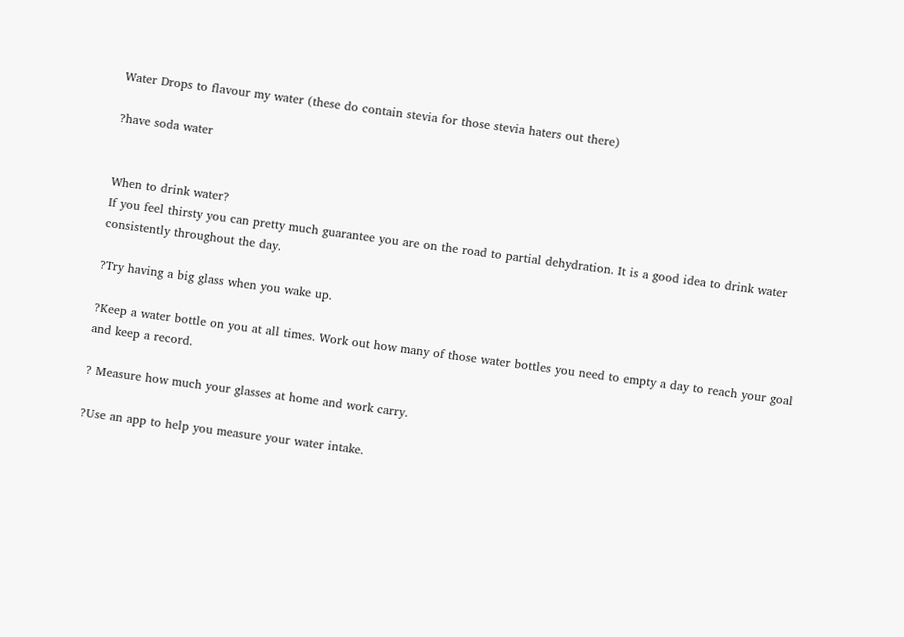Water Drops to flavour my water (these do contain stevia for those stevia haters out there)

?have soda water


When to drink water?
If you feel thirsty you can pretty much guarantee you are on the road to partial dehydration. It is a good idea to drink water consistently throughout the day.

?Try having a big glass when you wake up.

?Keep a water bottle on you at all times. Work out how many of those water bottles you need to empty a day to reach your goal and keep a record.

? Measure how much your glasses at home and work carry.

?Use an app to help you measure your water intake.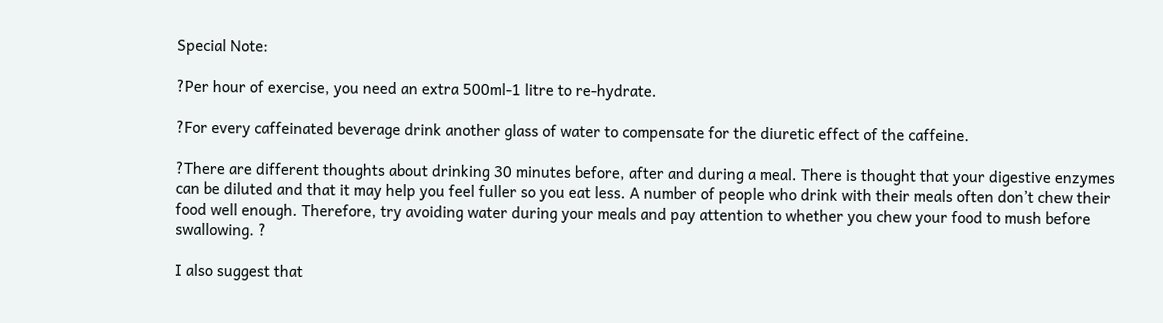Special Note:

?Per hour of exercise, you need an extra 500ml-1 litre to re-hydrate.

?For every caffeinated beverage drink another glass of water to compensate for the diuretic effect of the caffeine.

?There are different thoughts about drinking 30 minutes before, after and during a meal. There is thought that your digestive enzymes can be diluted and that it may help you feel fuller so you eat less. A number of people who drink with their meals often don’t chew their food well enough. Therefore, try avoiding water during your meals and pay attention to whether you chew your food to mush before swallowing. ?

I also suggest that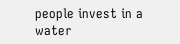people invest in a water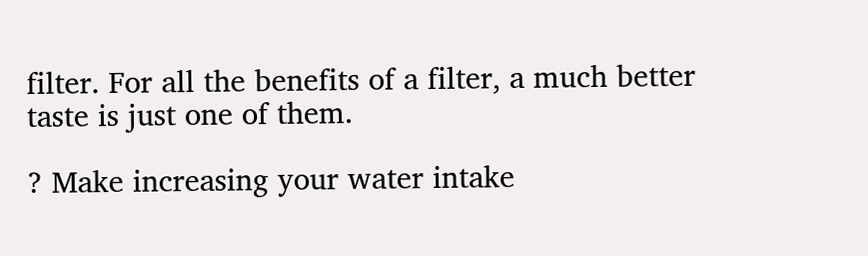filter. For all the benefits of a filter, a much better taste is just one of them.

? Make increasing your water intake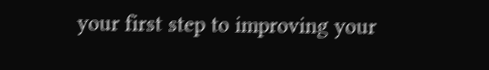your first step to improving your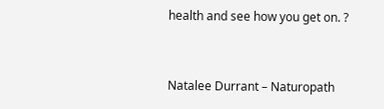health and see how you get on. ?


Natalee Durrant – Naturopath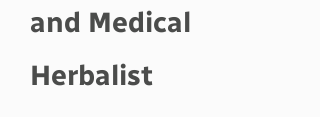and Medical Herbalist